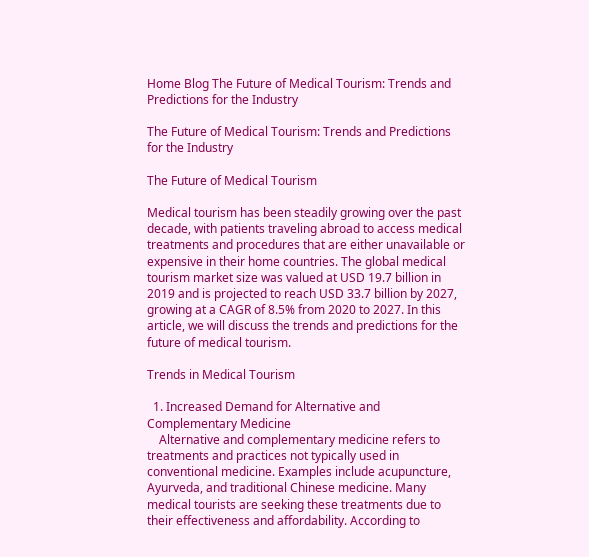Home Blog The Future of Medical Tourism: Trends and Predictions for the Industry

The Future of Medical Tourism: Trends and Predictions for the Industry

The Future of Medical Tourism

Medical tourism has been steadily growing over the past decade, with patients traveling abroad to access medical treatments and procedures that are either unavailable or expensive in their home countries. The global medical tourism market size was valued at USD 19.7 billion in 2019 and is projected to reach USD 33.7 billion by 2027, growing at a CAGR of 8.5% from 2020 to 2027. In this article, we will discuss the trends and predictions for the future of medical tourism.

Trends in Medical Tourism

  1. Increased Demand for Alternative and Complementary Medicine
    Alternative and complementary medicine refers to treatments and practices not typically used in conventional medicine. Examples include acupuncture, Ayurveda, and traditional Chinese medicine. Many medical tourists are seeking these treatments due to their effectiveness and affordability. According to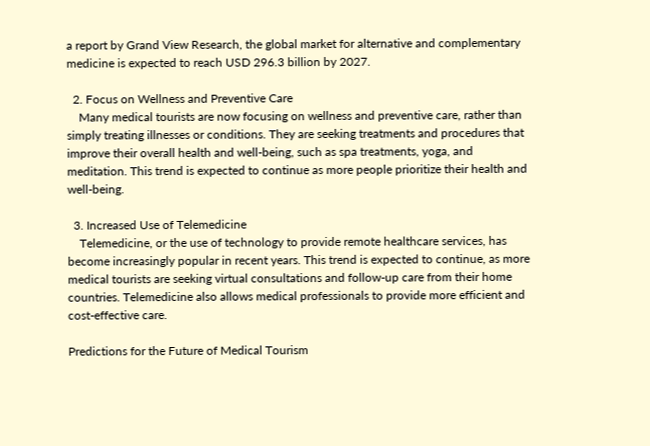a report by Grand View Research, the global market for alternative and complementary medicine is expected to reach USD 296.3 billion by 2027.

  2. Focus on Wellness and Preventive Care
    Many medical tourists are now focusing on wellness and preventive care, rather than simply treating illnesses or conditions. They are seeking treatments and procedures that improve their overall health and well-being, such as spa treatments, yoga, and meditation. This trend is expected to continue as more people prioritize their health and well-being.

  3. Increased Use of Telemedicine
    Telemedicine, or the use of technology to provide remote healthcare services, has become increasingly popular in recent years. This trend is expected to continue, as more medical tourists are seeking virtual consultations and follow-up care from their home countries. Telemedicine also allows medical professionals to provide more efficient and cost-effective care.

Predictions for the Future of Medical Tourism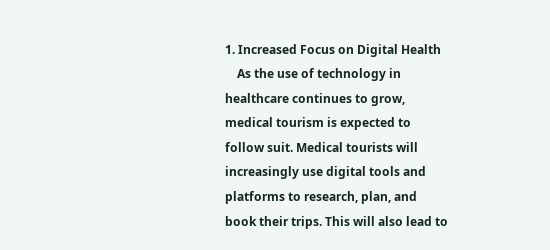1. Increased Focus on Digital Health
    As the use of technology in healthcare continues to grow, medical tourism is expected to follow suit. Medical tourists will increasingly use digital tools and platforms to research, plan, and book their trips. This will also lead to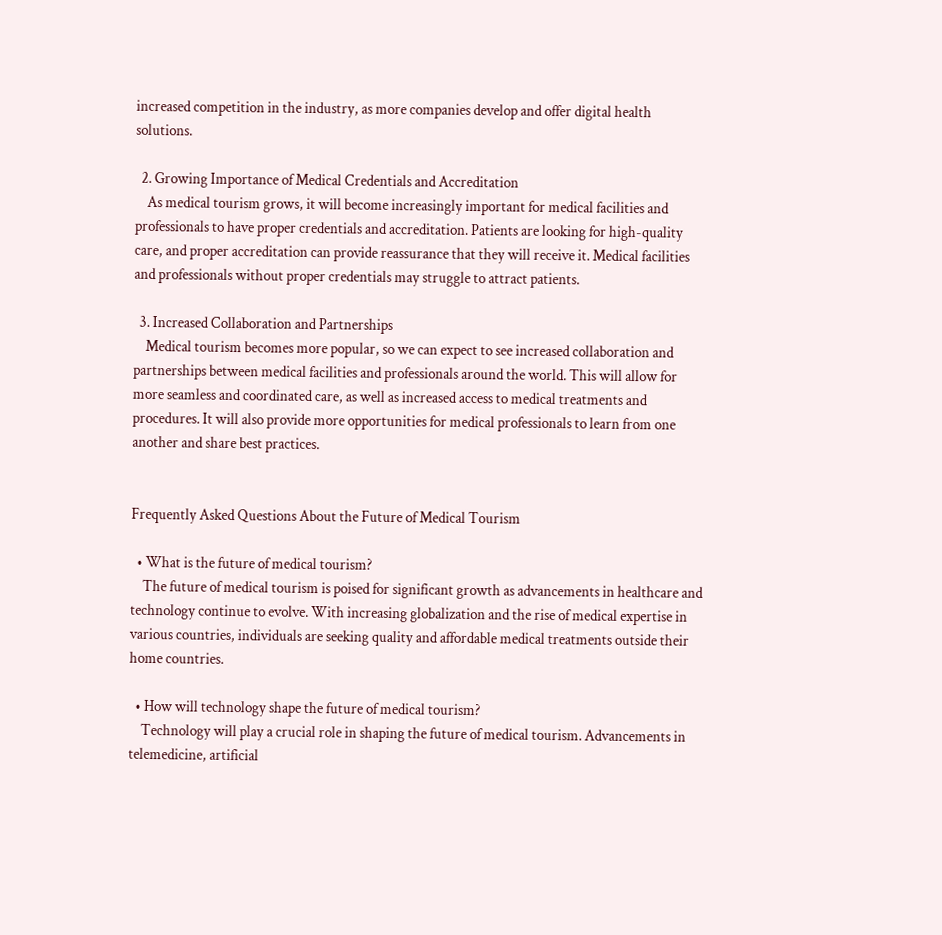increased competition in the industry, as more companies develop and offer digital health solutions.

  2. Growing Importance of Medical Credentials and Accreditation
    As medical tourism grows, it will become increasingly important for medical facilities and professionals to have proper credentials and accreditation. Patients are looking for high-quality care, and proper accreditation can provide reassurance that they will receive it. Medical facilities and professionals without proper credentials may struggle to attract patients.

  3. Increased Collaboration and Partnerships
    Medical tourism becomes more popular, so we can expect to see increased collaboration and partnerships between medical facilities and professionals around the world. This will allow for more seamless and coordinated care, as well as increased access to medical treatments and procedures. It will also provide more opportunities for medical professionals to learn from one another and share best practices.


Frequently Asked Questions About the Future of Medical Tourism

  • What is the future of medical tourism?
    The future of medical tourism is poised for significant growth as advancements in healthcare and technology continue to evolve. With increasing globalization and the rise of medical expertise in various countries, individuals are seeking quality and affordable medical treatments outside their home countries.

  • How will technology shape the future of medical tourism?
    Technology will play a crucial role in shaping the future of medical tourism. Advancements in telemedicine, artificial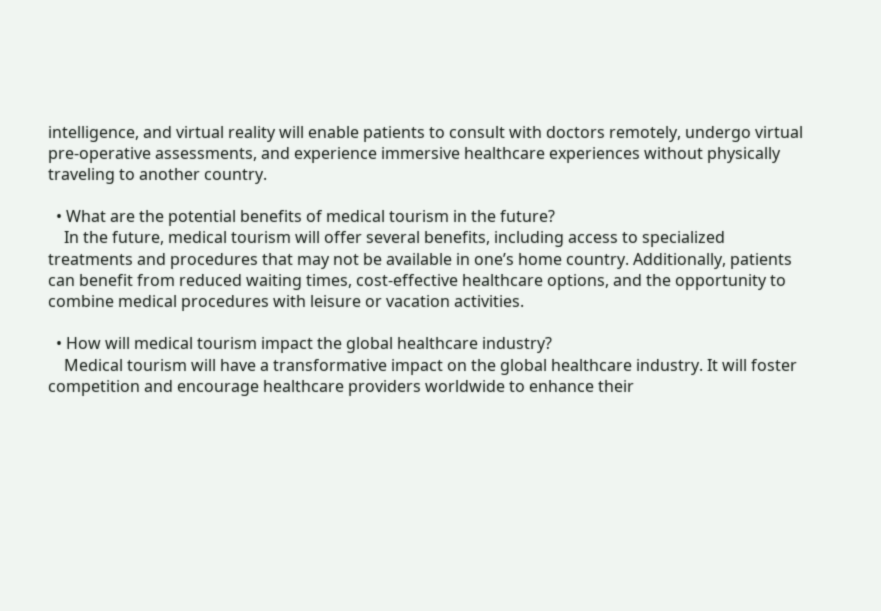intelligence, and virtual reality will enable patients to consult with doctors remotely, undergo virtual pre-operative assessments, and experience immersive healthcare experiences without physically traveling to another country.

  • What are the potential benefits of medical tourism in the future?
    In the future, medical tourism will offer several benefits, including access to specialized treatments and procedures that may not be available in one’s home country. Additionally, patients can benefit from reduced waiting times, cost-effective healthcare options, and the opportunity to combine medical procedures with leisure or vacation activities.

  • How will medical tourism impact the global healthcare industry?
    Medical tourism will have a transformative impact on the global healthcare industry. It will foster competition and encourage healthcare providers worldwide to enhance their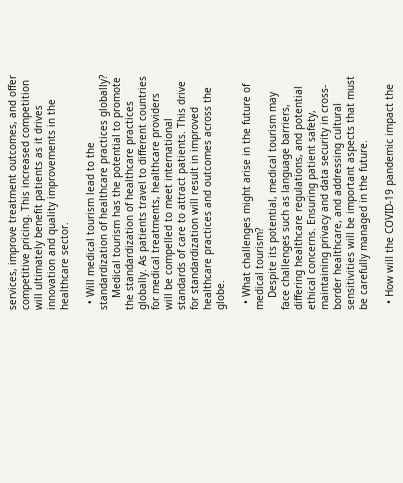services, improve treatment outcomes, and offer competitive pricing. This increased competition will ultimately benefit patients as it drives innovation and quality improvements in the healthcare sector.

  • Will medical tourism lead to the standardization of healthcare practices globally?
    Medical tourism has the potential to promote the standardization of healthcare practices globally. As patients travel to different countries for medical treatments, healthcare providers will be compelled to meet international standards of care to attract patients. This drive for standardization will result in improved healthcare practices and outcomes across the globe.

  • What challenges might arise in the future of medical tourism?
    Despite its potential, medical tourism may face challenges such as language barriers, differing healthcare regulations, and potential ethical concerns. Ensuring patient safety, maintaining privacy and data security in cross-border healthcare, and addressing cultural sensitivities will be important aspects that must be carefully managed in the future.

  • How will the COVID-19 pandemic impact the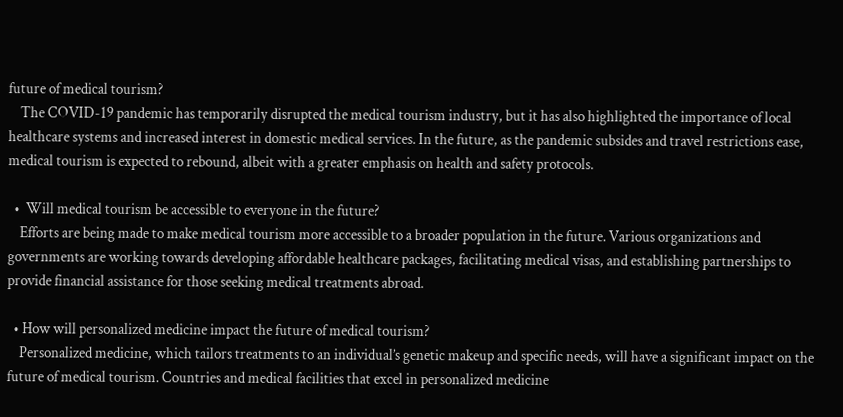future of medical tourism?
    The COVID-19 pandemic has temporarily disrupted the medical tourism industry, but it has also highlighted the importance of local healthcare systems and increased interest in domestic medical services. In the future, as the pandemic subsides and travel restrictions ease, medical tourism is expected to rebound, albeit with a greater emphasis on health and safety protocols.

  •  Will medical tourism be accessible to everyone in the future?
    Efforts are being made to make medical tourism more accessible to a broader population in the future. Various organizations and governments are working towards developing affordable healthcare packages, facilitating medical visas, and establishing partnerships to provide financial assistance for those seeking medical treatments abroad.

  • How will personalized medicine impact the future of medical tourism?
    Personalized medicine, which tailors treatments to an individual’s genetic makeup and specific needs, will have a significant impact on the future of medical tourism. Countries and medical facilities that excel in personalized medicine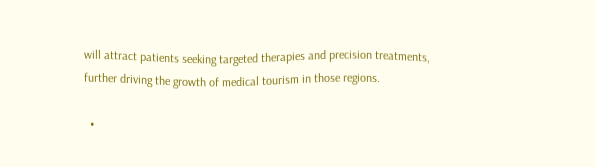will attract patients seeking targeted therapies and precision treatments, further driving the growth of medical tourism in those regions.

  •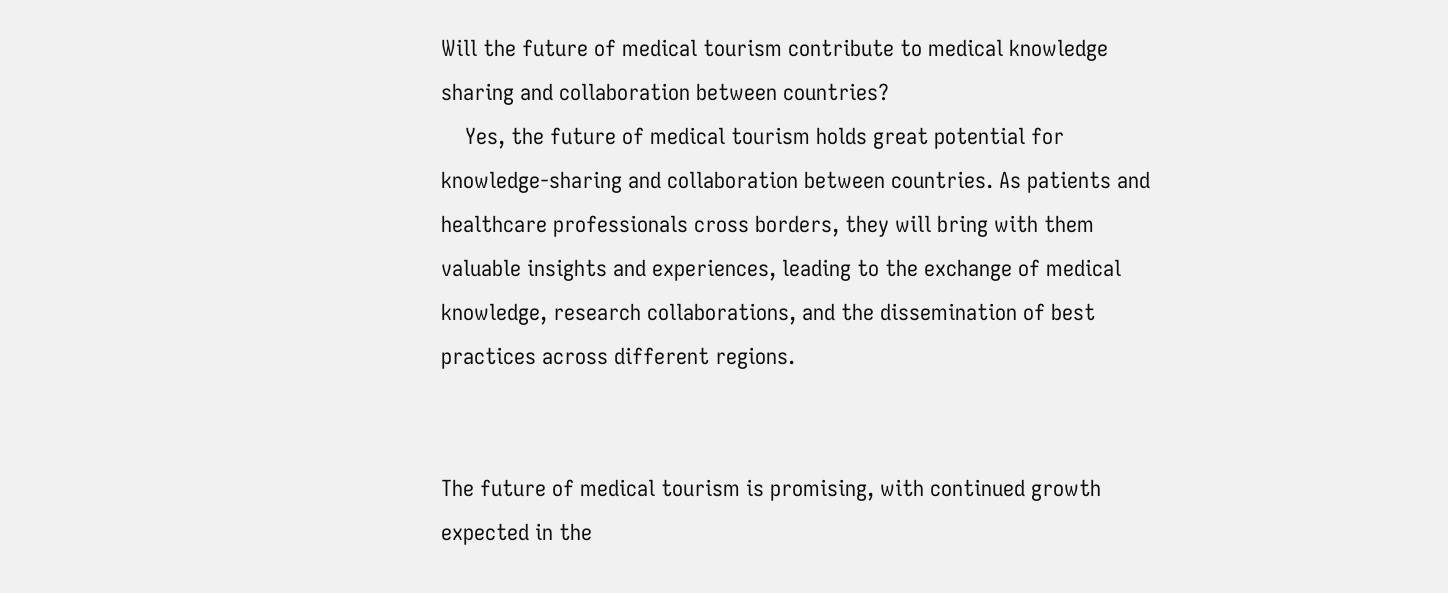Will the future of medical tourism contribute to medical knowledge sharing and collaboration between countries?
    Yes, the future of medical tourism holds great potential for knowledge-sharing and collaboration between countries. As patients and healthcare professionals cross borders, they will bring with them valuable insights and experiences, leading to the exchange of medical knowledge, research collaborations, and the dissemination of best practices across different regions.


The future of medical tourism is promising, with continued growth expected in the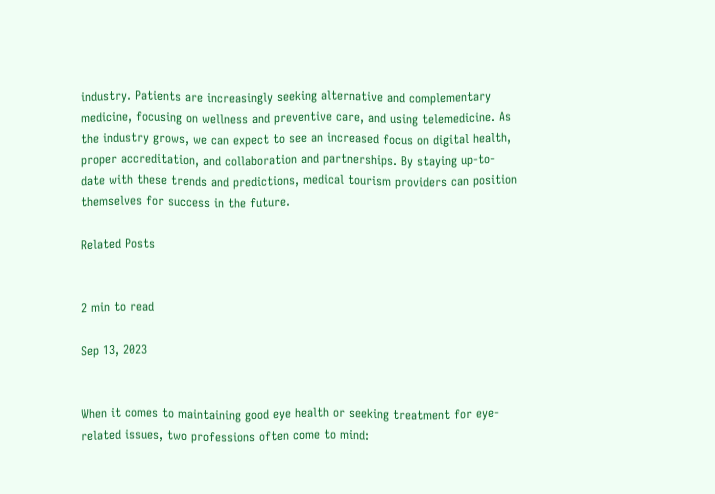industry. Patients are increasingly seeking alternative and complementary medicine, focusing on wellness and preventive care, and using telemedicine. As the industry grows, we can expect to see an increased focus on digital health, proper accreditation, and collaboration and partnerships. By staying up-to-date with these trends and predictions, medical tourism providers can position themselves for success in the future.

Related Posts


2 min to read

Sep 13, 2023


When it comes to maintaining good eye health or seeking treatment for eye-related issues, two professions often come to mind: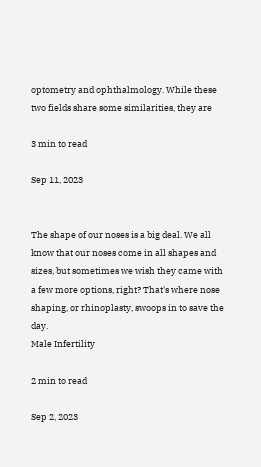optometry and ophthalmology. While these two fields share some similarities, they are

3 min to read

Sep 11, 2023


The shape of our noses is a big deal. We all know that our noses come in all shapes and sizes, but sometimes we wish they came with a few more options, right? That's where nose shaping, or rhinoplasty, swoops in to save the day.
Male Infertility

2 min to read

Sep 2, 2023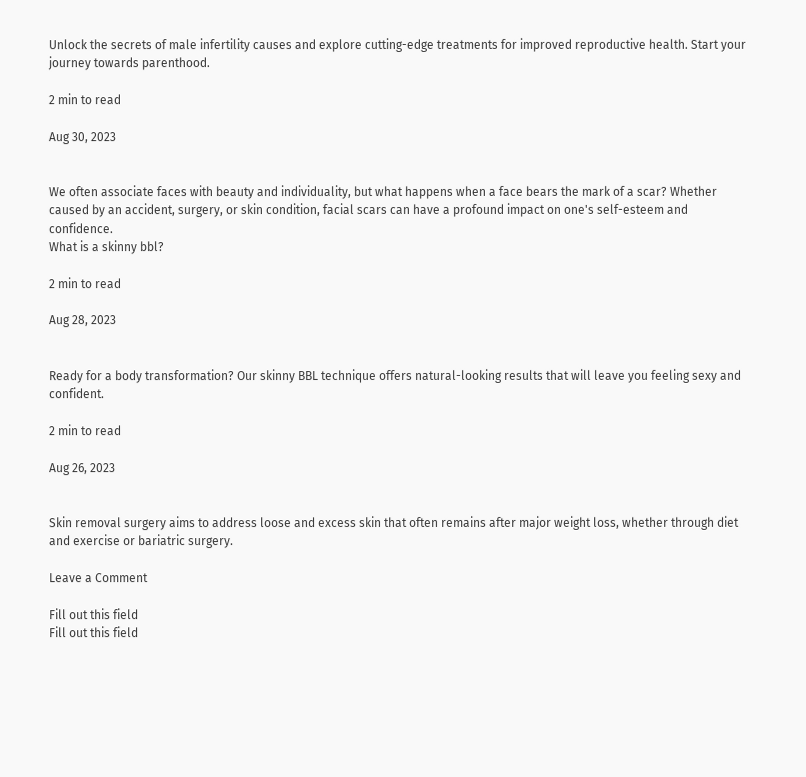Unlock the secrets of male infertility causes and explore cutting-edge treatments for improved reproductive health. Start your journey towards parenthood.

2 min to read

Aug 30, 2023


We often associate faces with beauty and individuality, but what happens when a face bears the mark of a scar? Whether caused by an accident, surgery, or skin condition, facial scars can have a profound impact on one's self-esteem and confidence.
What is a skinny bbl?

2 min to read

Aug 28, 2023


Ready for a body transformation? Our skinny BBL technique offers natural-looking results that will leave you feeling sexy and confident.

2 min to read

Aug 26, 2023


Skin removal surgery aims to address loose and excess skin that often remains after major weight loss, whether through diet and exercise or bariatric surgery.

Leave a Comment

Fill out this field
Fill out this field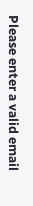Please enter a valid email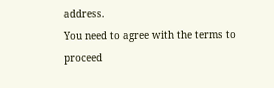address.
You need to agree with the terms to proceed